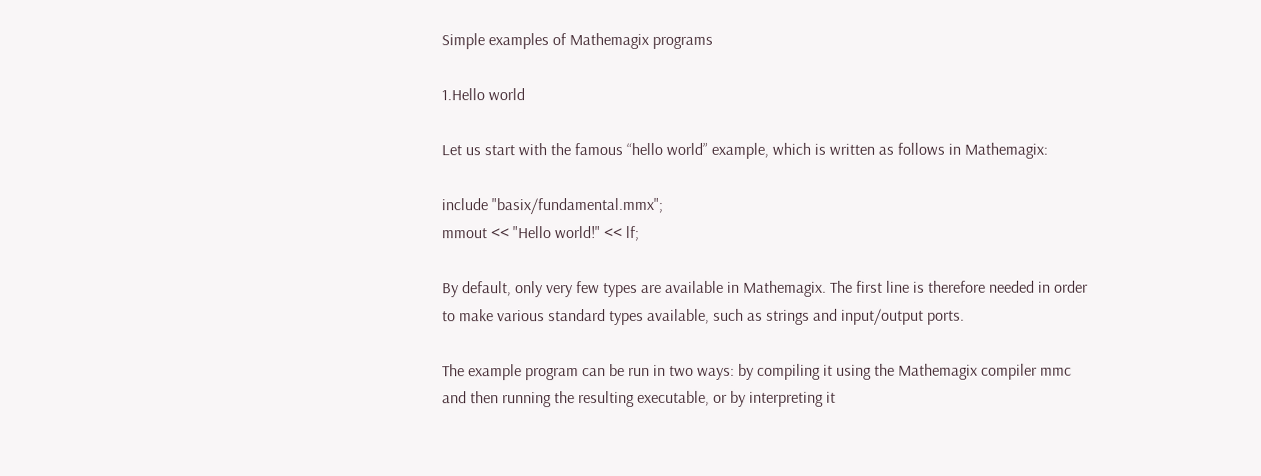Simple examples of Mathemagix programs

1.Hello world

Let us start with the famous “hello world” example, which is written as follows in Mathemagix:

include "basix/fundamental.mmx";
mmout << "Hello world!" << lf;

By default, only very few types are available in Mathemagix. The first line is therefore needed in order to make various standard types available, such as strings and input/output ports.

The example program can be run in two ways: by compiling it using the Mathemagix compiler mmc and then running the resulting executable, or by interpreting it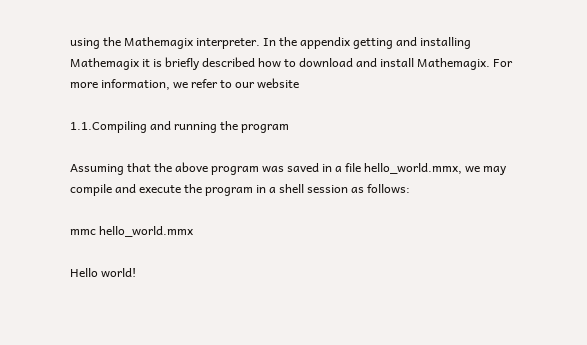using the Mathemagix interpreter. In the appendix getting and installing Mathemagix it is briefly described how to download and install Mathemagix. For more information, we refer to our website

1.1.Compiling and running the program

Assuming that the above program was saved in a file hello_world.mmx, we may compile and execute the program in a shell session as follows:

mmc hello_world.mmx

Hello world!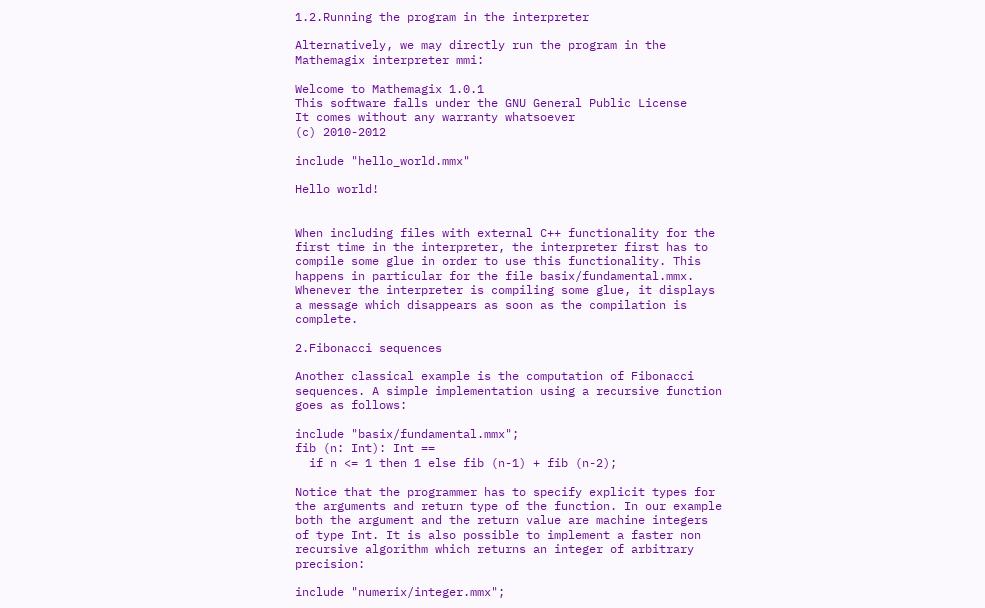1.2.Running the program in the interpreter

Alternatively, we may directly run the program in the Mathemagix interpreter mmi:

Welcome to Mathemagix 1.0.1
This software falls under the GNU General Public License
It comes without any warranty whatsoever
(c) 2010-2012

include "hello_world.mmx"

Hello world!


When including files with external C++ functionality for the first time in the interpreter, the interpreter first has to compile some glue in order to use this functionality. This happens in particular for the file basix/fundamental.mmx. Whenever the interpreter is compiling some glue, it displays a message which disappears as soon as the compilation is complete.

2.Fibonacci sequences

Another classical example is the computation of Fibonacci sequences. A simple implementation using a recursive function goes as follows:

include "basix/fundamental.mmx";
fib (n: Int): Int ==
  if n <= 1 then 1 else fib (n-1) + fib (n-2);

Notice that the programmer has to specify explicit types for the arguments and return type of the function. In our example both the argument and the return value are machine integers of type Int. It is also possible to implement a faster non recursive algorithm which returns an integer of arbitrary precision:

include "numerix/integer.mmx";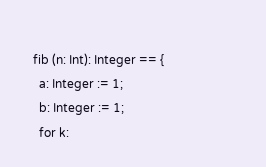fib (n: Int): Integer == {
  a: Integer := 1;
  b: Integer := 1;
  for k: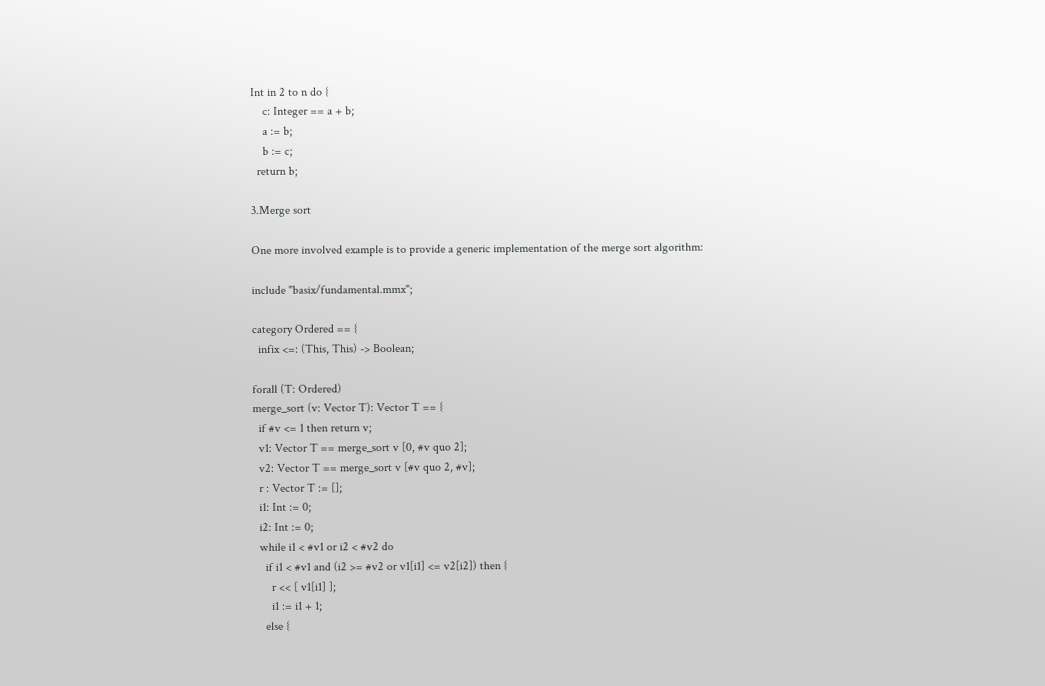Int in 2 to n do {
    c: Integer == a + b;
    a := b;
    b := c;
  return b;

3.Merge sort

One more involved example is to provide a generic implementation of the merge sort algorithm:

include "basix/fundamental.mmx";

category Ordered == {
  infix <=: (This, This) -> Boolean;

forall (T: Ordered)
merge_sort (v: Vector T): Vector T == {
  if #v <= 1 then return v;
  v1: Vector T == merge_sort v [0, #v quo 2];
  v2: Vector T == merge_sort v [#v quo 2, #v];
  r : Vector T := [];
  i1: Int := 0;
  i2: Int := 0;
  while i1 < #v1 or i2 < #v2 do
    if i1 < #v1 and (i2 >= #v2 or v1[i1] <= v2[i2]) then {
      r << [ v1[i1] ];
      i1 := i1 + 1;
    else {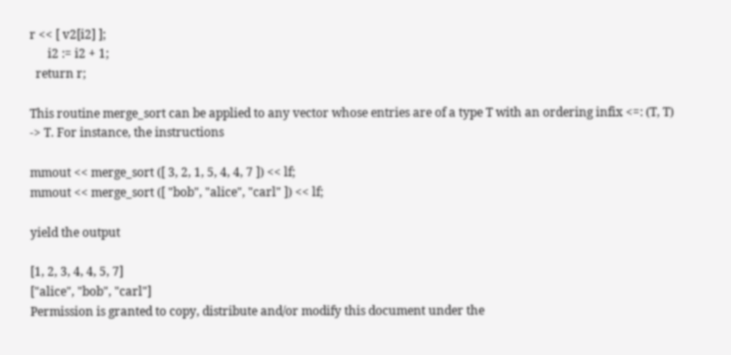r << [ v2[i2] ];
      i2 := i2 + 1;
  return r;

This routine merge_sort can be applied to any vector whose entries are of a type T with an ordering infix <=: (T, T) -> T. For instance, the instructions

mmout << merge_sort ([ 3, 2, 1, 5, 4, 4, 7 ]) << lf;
mmout << merge_sort ([ "bob", "alice", "carl" ]) << lf;

yield the output

[1, 2, 3, 4, 4, 5, 7]
["alice", "bob", "carl"]
Permission is granted to copy, distribute and/or modify this document under the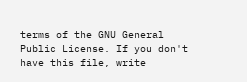terms of the GNU General Public License. If you don't have this file, write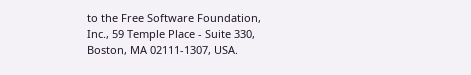to the Free Software Foundation, Inc., 59 Temple Place - Suite 330, Boston, MA 02111-1307, USA.